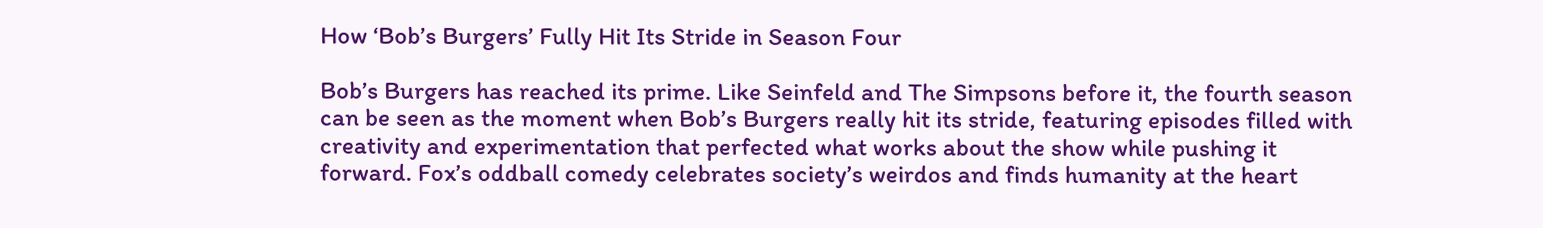How ‘Bob’s Burgers’ Fully Hit Its Stride in Season Four

Bob’s Burgers has reached its prime. Like Seinfeld and The Simpsons before it, the fourth season can be seen as the moment when Bob’s Burgers really hit its stride, featuring episodes filled with creativity and experimentation that perfected what works about the show while pushing it forward. Fox’s oddball comedy celebrates society’s weirdos and finds humanity at the heart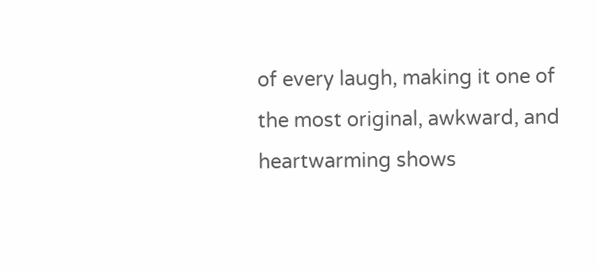of every laugh, making it one of the most original, awkward, and heartwarming shows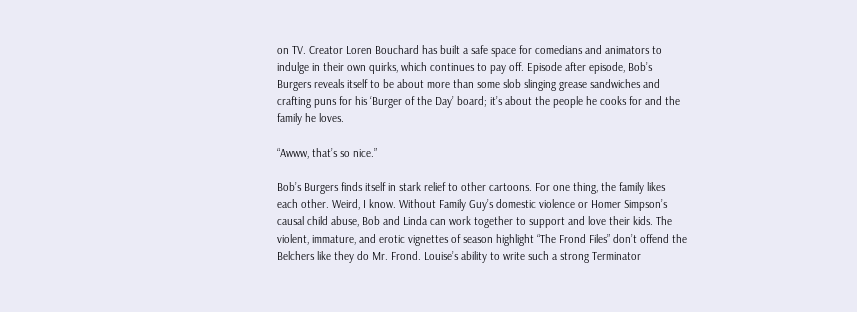on TV. Creator Loren Bouchard has built a safe space for comedians and animators to indulge in their own quirks, which continues to pay off. Episode after episode, Bob’s Burgers reveals itself to be about more than some slob slinging grease sandwiches and crafting puns for his ‘Burger of the Day’ board; it’s about the people he cooks for and the family he loves.

“Awww, that’s so nice.”

Bob’s Burgers finds itself in stark relief to other cartoons. For one thing, the family likes each other. Weird, I know. Without Family Guy’s domestic violence or Homer Simpson’s causal child abuse, Bob and Linda can work together to support and love their kids. The violent, immature, and erotic vignettes of season highlight “The Frond Files” don’t offend the Belchers like they do Mr. Frond. Louise’s ability to write such a strong Terminator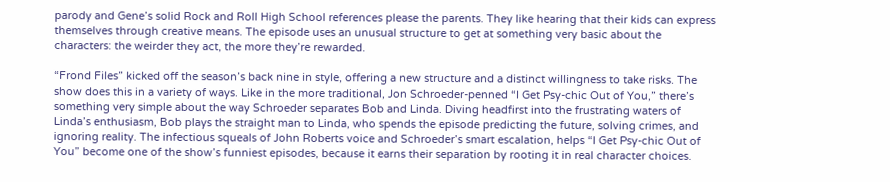parody and Gene’s solid Rock and Roll High School references please the parents. They like hearing that their kids can express themselves through creative means. The episode uses an unusual structure to get at something very basic about the characters: the weirder they act, the more they’re rewarded.

“Frond Files” kicked off the season’s back nine in style, offering a new structure and a distinct willingness to take risks. The show does this in a variety of ways. Like in the more traditional, Jon Schroeder-penned “I Get Psy-chic Out of You,” there’s something very simple about the way Schroeder separates Bob and Linda. Diving headfirst into the frustrating waters of Linda’s enthusiasm, Bob plays the straight man to Linda, who spends the episode predicting the future, solving crimes, and ignoring reality. The infectious squeals of John Roberts voice and Schroeder’s smart escalation, helps “I Get Psy-chic Out of You” become one of the show’s funniest episodes, because it earns their separation by rooting it in real character choices.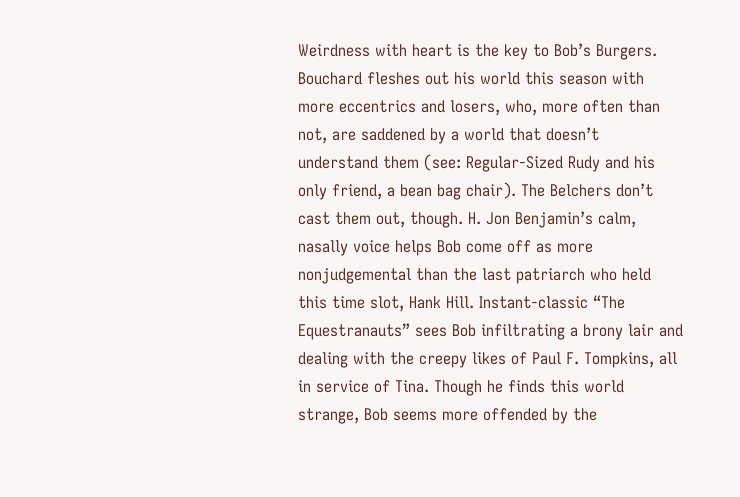Weirdness with heart is the key to Bob’s Burgers. Bouchard fleshes out his world this season with more eccentrics and losers, who, more often than not, are saddened by a world that doesn’t understand them (see: Regular-Sized Rudy and his only friend, a bean bag chair). The Belchers don’t cast them out, though. H. Jon Benjamin’s calm, nasally voice helps Bob come off as more nonjudgemental than the last patriarch who held this time slot, Hank Hill. Instant-classic “The Equestranauts” sees Bob infiltrating a brony lair and dealing with the creepy likes of Paul F. Tompkins, all in service of Tina. Though he finds this world strange, Bob seems more offended by the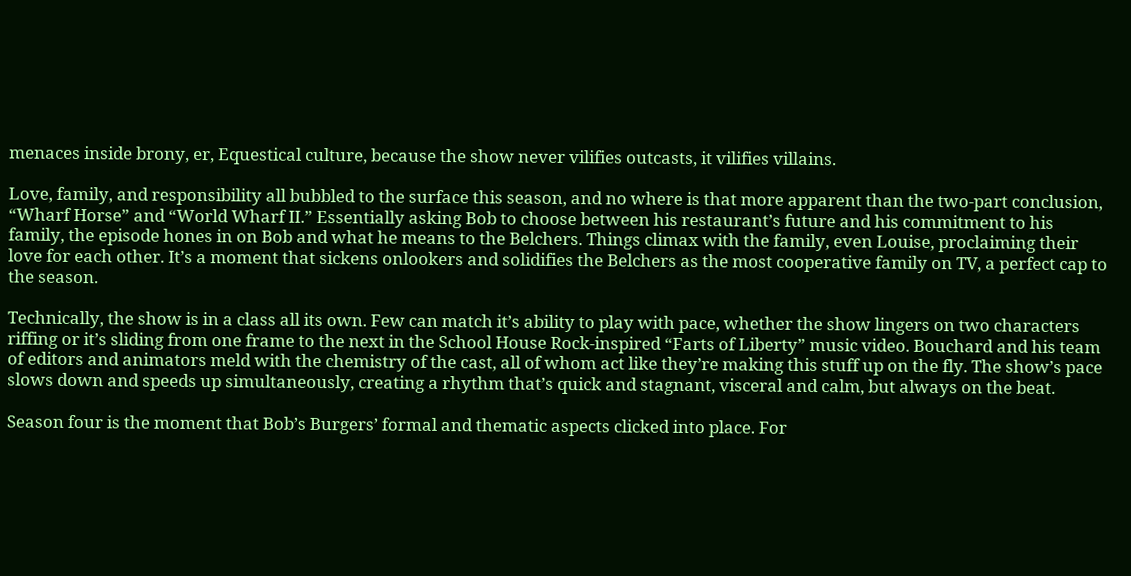menaces inside brony, er, Equestical culture, because the show never vilifies outcasts, it vilifies villains.

Love, family, and responsibility all bubbled to the surface this season, and no where is that more apparent than the two-part conclusion, “Wharf Horse” and “World Wharf II.” Essentially asking Bob to choose between his restaurant’s future and his commitment to his family, the episode hones in on Bob and what he means to the Belchers. Things climax with the family, even Louise, proclaiming their love for each other. It’s a moment that sickens onlookers and solidifies the Belchers as the most cooperative family on TV, a perfect cap to the season.

Technically, the show is in a class all its own. Few can match it’s ability to play with pace, whether the show lingers on two characters riffing or it’s sliding from one frame to the next in the School House Rock-inspired “Farts of Liberty” music video. Bouchard and his team of editors and animators meld with the chemistry of the cast, all of whom act like they’re making this stuff up on the fly. The show’s pace slows down and speeds up simultaneously, creating a rhythm that’s quick and stagnant, visceral and calm, but always on the beat.

Season four is the moment that Bob’s Burgers’ formal and thematic aspects clicked into place. For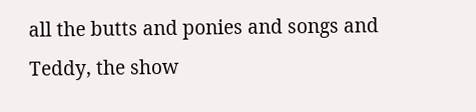all the butts and ponies and songs and Teddy, the show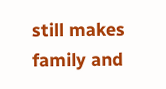still makes family and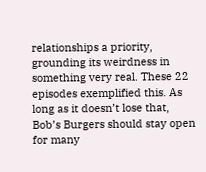relationships a priority, grounding its weirdness in something very real. These 22 episodes exemplified this. As long as it doesn’t lose that, Bob’s Burgers should stay open for many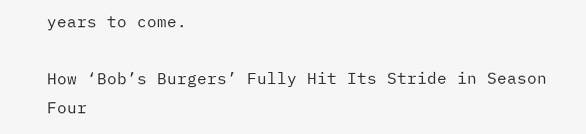years to come.

How ‘Bob’s Burgers’ Fully Hit Its Stride in Season Four